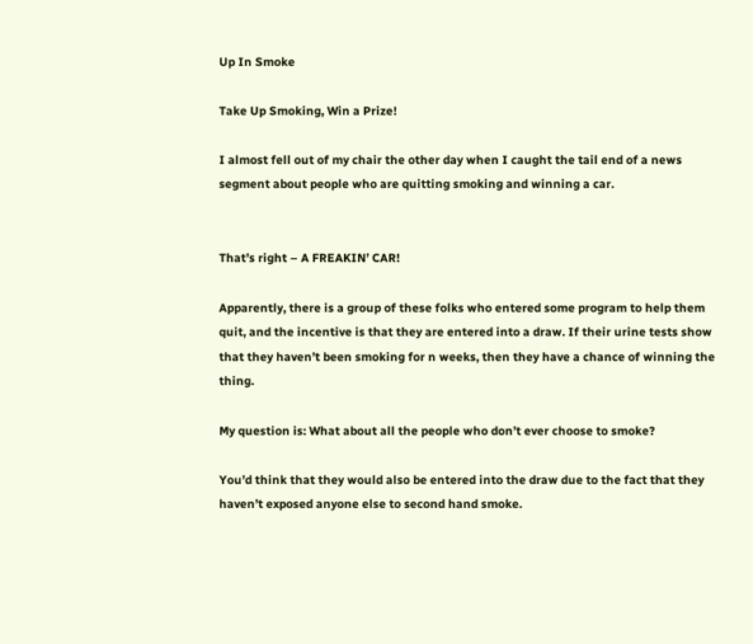Up In Smoke

Take Up Smoking, Win a Prize!

I almost fell out of my chair the other day when I caught the tail end of a news segment about people who are quitting smoking and winning a car.


That’s right – A FREAKIN’ CAR!

Apparently, there is a group of these folks who entered some program to help them quit, and the incentive is that they are entered into a draw. If their urine tests show that they haven’t been smoking for n weeks, then they have a chance of winning the thing.

My question is: What about all the people who don’t ever choose to smoke?

You’d think that they would also be entered into the draw due to the fact that they haven’t exposed anyone else to second hand smoke.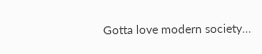Gotta love modern society…